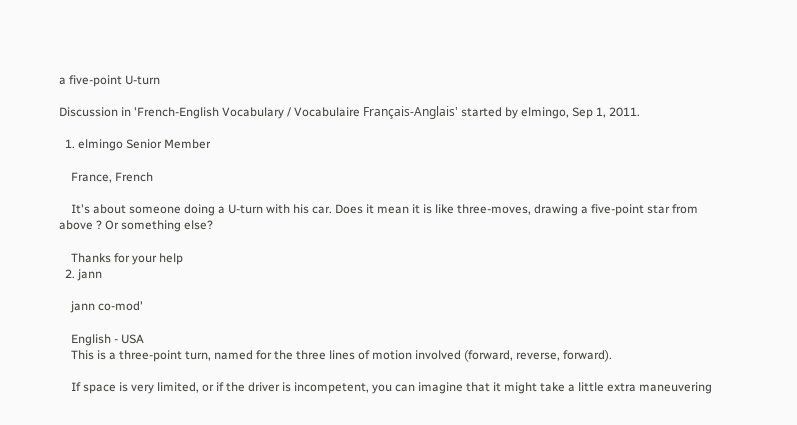a five-point U-turn

Discussion in 'French-English Vocabulary / Vocabulaire Français-Anglais' started by elmingo, Sep 1, 2011.

  1. elmingo Senior Member

    France, French

    It's about someone doing a U-turn with his car. Does it mean it is like three-moves, drawing a five-point star from above ? Or something else?

    Thanks for your help
  2. jann

    jann co-mod'

    English - USA
    This is a three-point turn, named for the three lines of motion involved (forward, reverse, forward).

    If space is very limited, or if the driver is incompetent, you can imagine that it might take a little extra maneuvering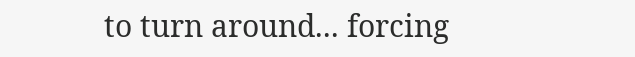to turn around... forcing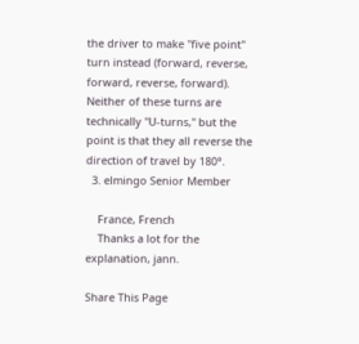the driver to make "five point" turn instead (forward, reverse, forward, reverse, forward). Neither of these turns are technically "U-turns," but the point is that they all reverse the direction of travel by 180°.
  3. elmingo Senior Member

    France, French
    Thanks a lot for the explanation, jann.

Share This Page